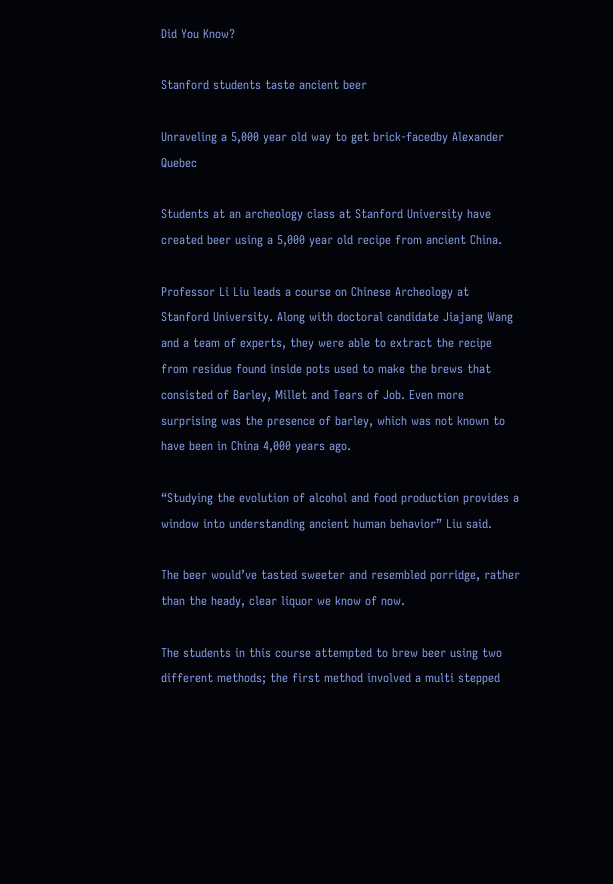Did You Know?

Stanford students taste ancient beer

Unraveling a 5,000 year old way to get brick-facedby Alexander Quebec

Students at an archeology class at Stanford University have created beer using a 5,000 year old recipe from ancient China.

Professor Li Liu leads a course on Chinese Archeology at Stanford University. Along with doctoral candidate Jiajang Wang and a team of experts, they were able to extract the recipe from residue found inside pots used to make the brews that consisted of Barley, Millet and Tears of Job. Even more surprising was the presence of barley, which was not known to have been in China 4,000 years ago.

“Studying the evolution of alcohol and food production provides a window into understanding ancient human behavior” Liu said.

The beer would’ve tasted sweeter and resembled porridge, rather than the heady, clear liquor we know of now.

The students in this course attempted to brew beer using two different methods; the first method involved a multi stepped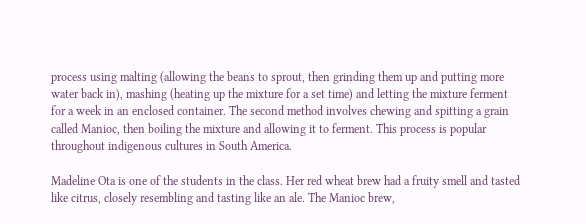process using malting (allowing the beans to sprout, then grinding them up and putting more water back in), mashing (heating up the mixture for a set time) and letting the mixture ferment for a week in an enclosed container. The second method involves chewing and spitting a grain called Manioc, then boiling the mixture and allowing it to ferment. This process is popular throughout indigenous cultures in South America.

Madeline Ota is one of the students in the class. Her red wheat brew had a fruity smell and tasted like citrus, closely resembling and tasting like an ale. The Manioc brew,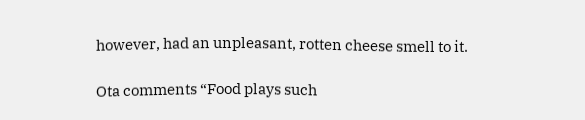however, had an unpleasant, rotten cheese smell to it.

Ota comments “Food plays such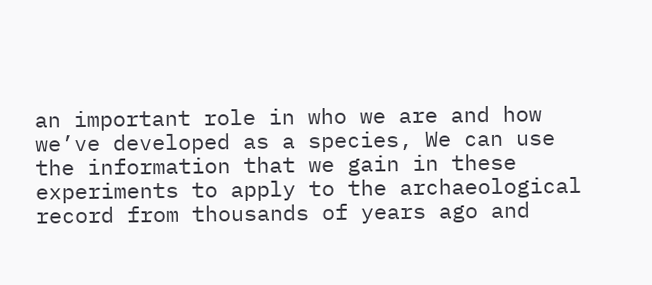an important role in who we are and how we’ve developed as a species, We can use the information that we gain in these experiments to apply to the archaeological record from thousands of years ago and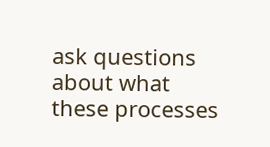ask questions about what these processes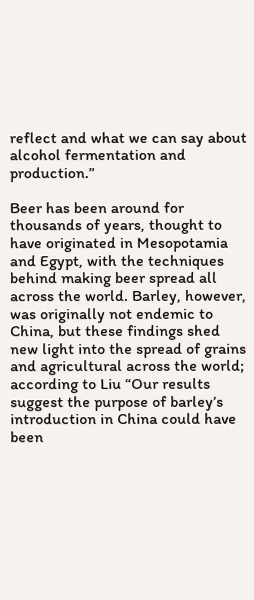reflect and what we can say about alcohol fermentation and production.”

Beer has been around for thousands of years, thought to have originated in Mesopotamia and Egypt, with the techniques behind making beer spread all across the world. Barley, however, was originally not endemic to China, but these findings shed new light into the spread of grains and agricultural across the world; according to Liu “Our results suggest the purpose of barley’s introduction in China could have been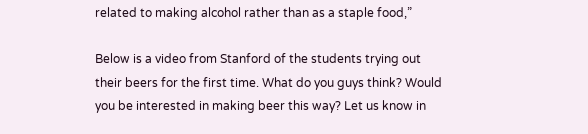related to making alcohol rather than as a staple food,”

Below is a video from Stanford of the students trying out their beers for the first time. What do you guys think? Would you be interested in making beer this way? Let us know in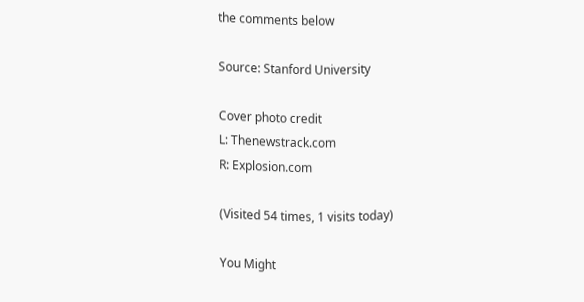the comments below

Source: Stanford University

Cover photo credit
L: Thenewstrack.com
R: Explosion.com

(Visited 54 times, 1 visits today)

You Might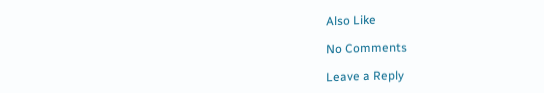Also Like

No Comments

Leave a Reply